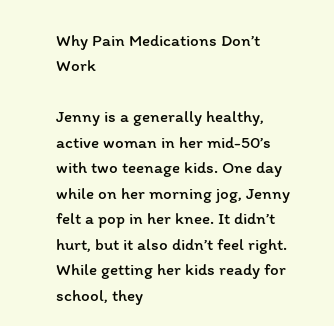Why Pain Medications Don’t Work

Jenny is a generally healthy, active woman in her mid-50’s with two teenage kids. One day while on her morning jog, Jenny felt a pop in her knee. It didn’t hurt, but it also didn’t feel right. While getting her kids ready for school, they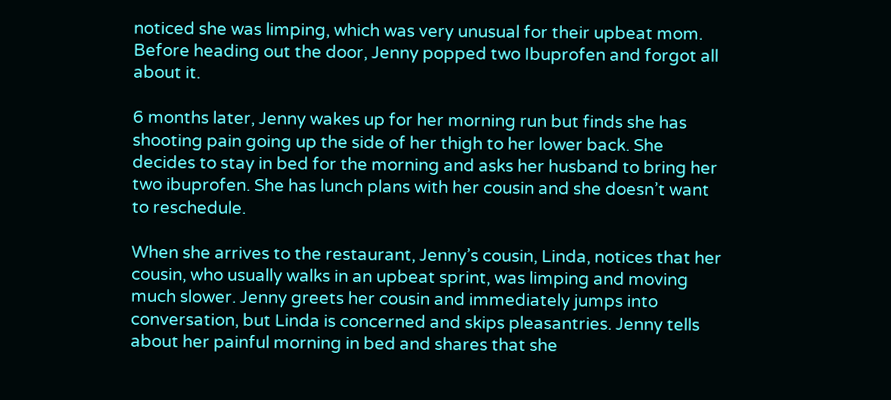noticed she was limping, which was very unusual for their upbeat mom. Before heading out the door, Jenny popped two Ibuprofen and forgot all about it.

6 months later, Jenny wakes up for her morning run but finds she has shooting pain going up the side of her thigh to her lower back. She decides to stay in bed for the morning and asks her husband to bring her two ibuprofen. She has lunch plans with her cousin and she doesn’t want to reschedule.

When she arrives to the restaurant, Jenny’s cousin, Linda, notices that her cousin, who usually walks in an upbeat sprint, was limping and moving much slower. Jenny greets her cousin and immediately jumps into conversation, but Linda is concerned and skips pleasantries. Jenny tells about her painful morning in bed and shares that she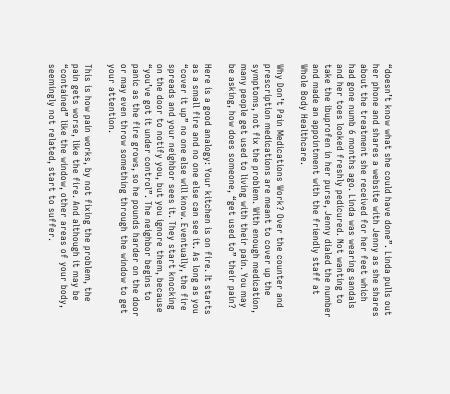“doesn’t know what she could have done”. Linda pulls out her phone and shares a website with Jenny as she shares about the treatment she received for her feet which had gone numb 6 months ago. Linda was wearing sandals and her toes looked freshly pedicured. Not wanting to take the ibuprofen in her purse, Jenny dialed the number and made an appointment with the friendly staff at Whole Body Healthcare.

Why Don’t Pain Medications Work? Over the counter and prescription medications are meant to cover up the symptoms, not fix the problem. With enough medication, many people get used to living with their pain. You may be asking, how does someone, “get used to” their pain?

Here is a good analogy: Your kitchen is on fire. It starts as a small fire and no one else can see it. As long as you “cover it up” no one else will know. Eventually, the fire spreads and your neighbor sees it. They start knocking on the door to notify you, but you ignore them, because “you’ve got it under control”. The neighbor begins to panic as the fire grows, so he pounds harder on the door or may even throw something through the window to get your attention.

This is how pain works, by not fixing the problem, the pain gets worse, like the fire. And although it may be “contained” like the window, other areas of your body, seemingly not related, start to suffer.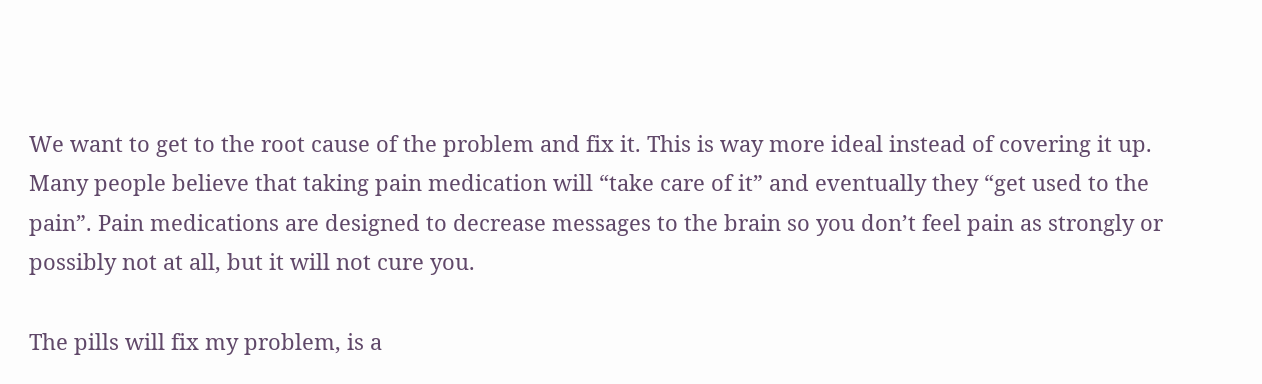We want to get to the root cause of the problem and fix it. This is way more ideal instead of covering it up. Many people believe that taking pain medication will “take care of it” and eventually they “get used to the pain”. Pain medications are designed to decrease messages to the brain so you don’t feel pain as strongly or possibly not at all, but it will not cure you.

The pills will fix my problem, is a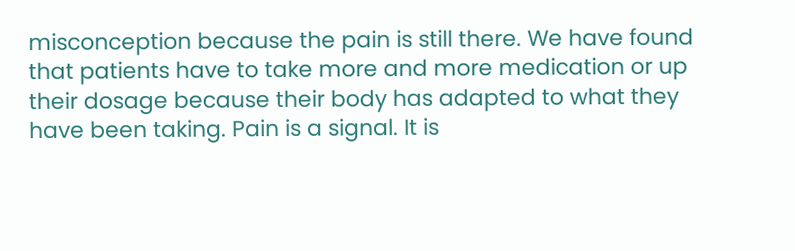misconception because the pain is still there. We have found that patients have to take more and more medication or up their dosage because their body has adapted to what they have been taking. Pain is a signal. It is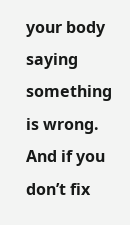your body saying something is wrong. And if you don’t fix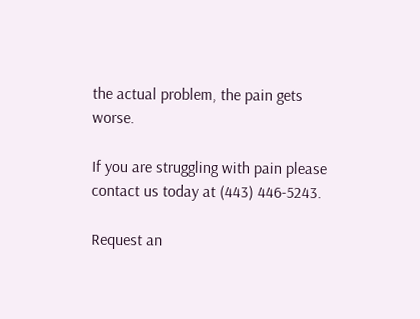the actual problem, the pain gets worse.

If you are struggling with pain please contact us today at (443) 446-5243.

Request an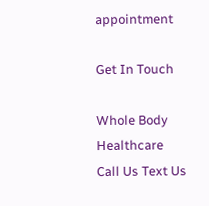appointment

Get In Touch

Whole Body Healthcare
Call Us Text Us